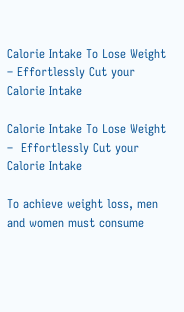Calorie Intake To Lose Weight – Effortlessly Cut your Calorie Intake

Calorie Intake To Lose Weight –  Effortlessly Cut your Calorie Intake

To achieve weight loss, men and women must consume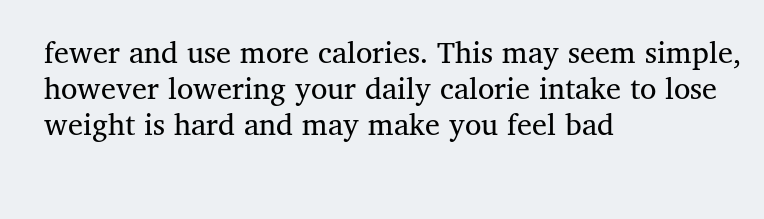fewer and use more calories. This may seem simple, however lowering your daily calorie intake to lose weight is hard and may make you feel bad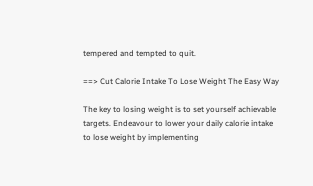tempered and tempted to quit.

==> Cut Calorie Intake To Lose Weight The Easy Way

The key to losing weight is to set yourself achievable targets. Endeavour to lower your daily calorie intake to lose weight by implementing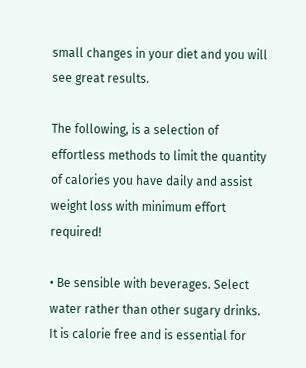small changes in your diet and you will see great results.

The following, is a selection of effortless methods to limit the quantity of calories you have daily and assist weight loss with minimum effort required!

• Be sensible with beverages. Select water rather than other sugary drinks. It is calorie free and is essential for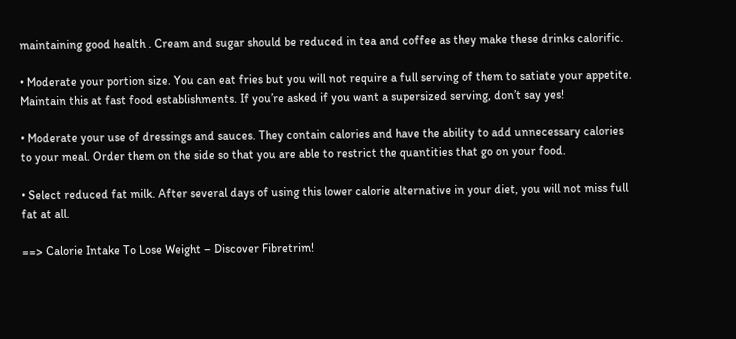maintaining good health . Cream and sugar should be reduced in tea and coffee as they make these drinks calorific.

• Moderate your portion size. You can eat fries but you will not require a full serving of them to satiate your appetite. Maintain this at fast food establishments. If you’re asked if you want a supersized serving, don’t say yes!

• Moderate your use of dressings and sauces. They contain calories and have the ability to add unnecessary calories to your meal. Order them on the side so that you are able to restrict the quantities that go on your food.

• Select reduced fat milk. After several days of using this lower calorie alternative in your diet, you will not miss full fat at all.

==> Calorie Intake To Lose Weight – Discover Fibretrim!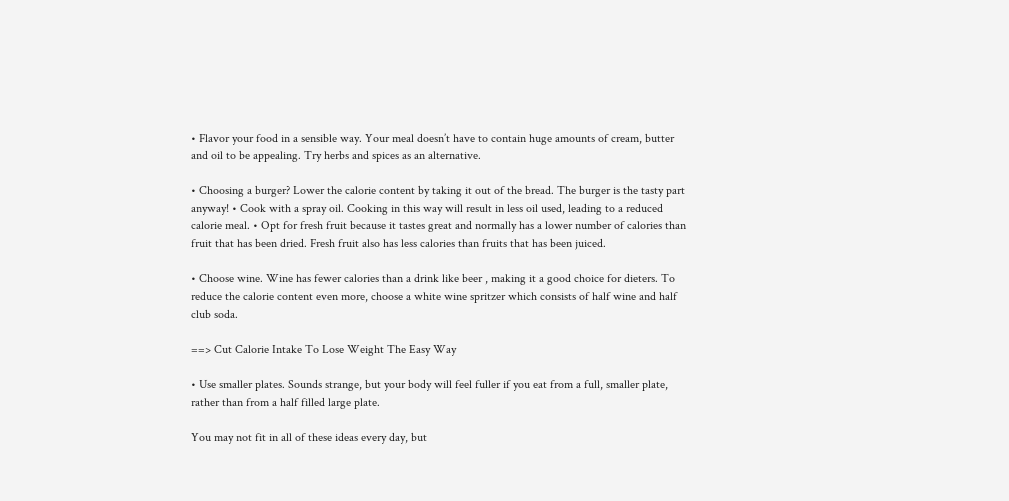• Flavor your food in a sensible way. Your meal doesn’t have to contain huge amounts of cream, butter and oil to be appealing. Try herbs and spices as an alternative.

• Choosing a burger? Lower the calorie content by taking it out of the bread. The burger is the tasty part anyway! • Cook with a spray oil. Cooking in this way will result in less oil used, leading to a reduced calorie meal. • Opt for fresh fruit because it tastes great and normally has a lower number of calories than fruit that has been dried. Fresh fruit also has less calories than fruits that has been juiced.

• Choose wine. Wine has fewer calories than a drink like beer , making it a good choice for dieters. To reduce the calorie content even more, choose a white wine spritzer which consists of half wine and half club soda.

==> Cut Calorie Intake To Lose Weight The Easy Way

• Use smaller plates. Sounds strange, but your body will feel fuller if you eat from a full, smaller plate, rather than from a half filled large plate.

You may not fit in all of these ideas every day, but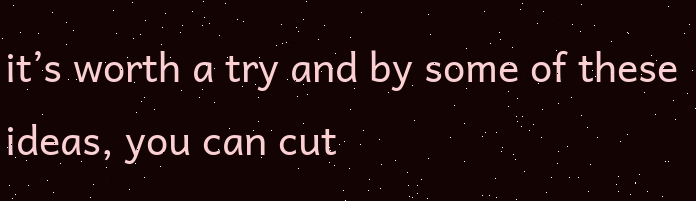it’s worth a try and by some of these ideas, you can cut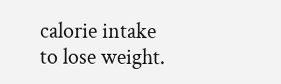calorie intake to lose weight.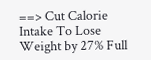==> Cut Calorie Intake To Lose Weight by 27% Full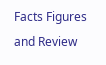Facts Figures and Review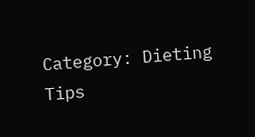Category: Dieting Tips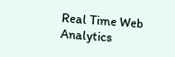Real Time Web Analytics